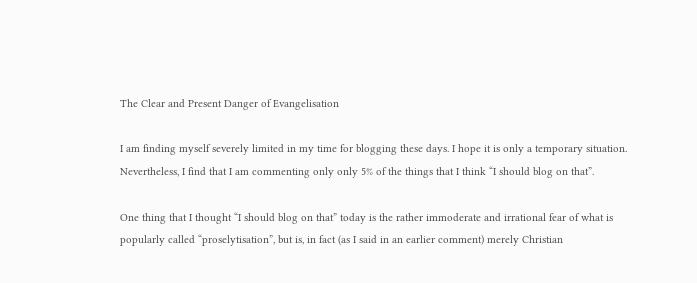The Clear and Present Danger of Evangelisation

I am finding myself severely limited in my time for blogging these days. I hope it is only a temporary situation. Nevertheless, I find that I am commenting only only 5% of the things that I think “I should blog on that”.

One thing that I thought “I should blog on that” today is the rather immoderate and irrational fear of what is popularly called “proselytisation”, but is, in fact (as I said in an earlier comment) merely Christian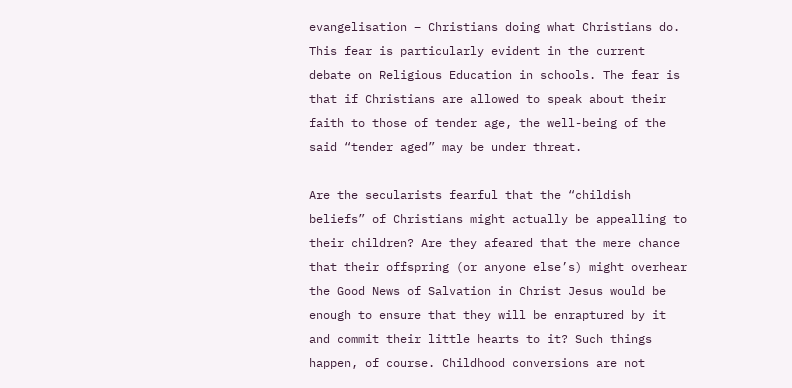evangelisation – Christians doing what Christians do. This fear is particularly evident in the current debate on Religious Education in schools. The fear is that if Christians are allowed to speak about their faith to those of tender age, the well-being of the said “tender aged” may be under threat.

Are the secularists fearful that the “childish beliefs” of Christians might actually be appealling to their children? Are they afeared that the mere chance that their offspring (or anyone else’s) might overhear the Good News of Salvation in Christ Jesus would be enough to ensure that they will be enraptured by it and commit their little hearts to it? Such things happen, of course. Childhood conversions are not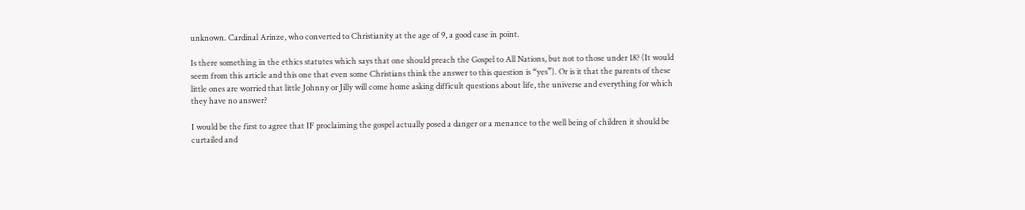unknown. Cardinal Arinze, who converted to Christianity at the age of 9, a good case in point.

Is there something in the ethics statutes which says that one should preach the Gospel to All Nations, but not to those under 18? (It would seem from this article and this one that even some Christians think the answer to this question is “yes”). Or is it that the parents of these little ones are worried that little Johnny or Jilly will come home asking difficult questions about life, the universe and everything for which they have no answer?

I would be the first to agree that IF proclaiming the gospel actually posed a danger or a menance to the well being of children it should be curtailed and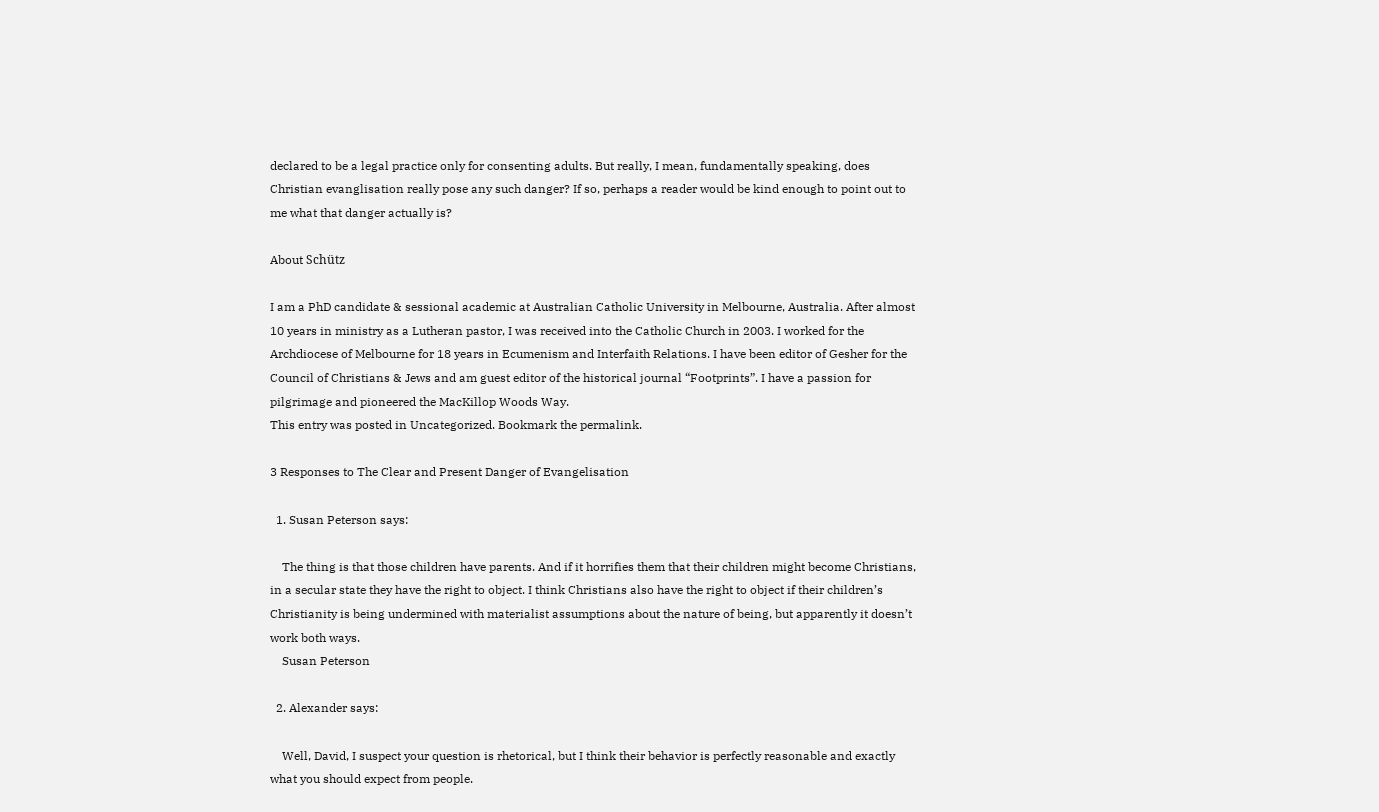declared to be a legal practice only for consenting adults. But really, I mean, fundamentally speaking, does Christian evanglisation really pose any such danger? If so, perhaps a reader would be kind enough to point out to me what that danger actually is?

About Schütz

I am a PhD candidate & sessional academic at Australian Catholic University in Melbourne, Australia. After almost 10 years in ministry as a Lutheran pastor, I was received into the Catholic Church in 2003. I worked for the Archdiocese of Melbourne for 18 years in Ecumenism and Interfaith Relations. I have been editor of Gesher for the Council of Christians & Jews and am guest editor of the historical journal “Footprints”. I have a passion for pilgrimage and pioneered the MacKillop Woods Way.
This entry was posted in Uncategorized. Bookmark the permalink.

3 Responses to The Clear and Present Danger of Evangelisation

  1. Susan Peterson says:

    The thing is that those children have parents. And if it horrifies them that their children might become Christians, in a secular state they have the right to object. I think Christians also have the right to object if their children’s Christianity is being undermined with materialist assumptions about the nature of being, but apparently it doesn’t work both ways.
    Susan Peterson

  2. Alexander says:

    Well, David, I suspect your question is rhetorical, but I think their behavior is perfectly reasonable and exactly what you should expect from people.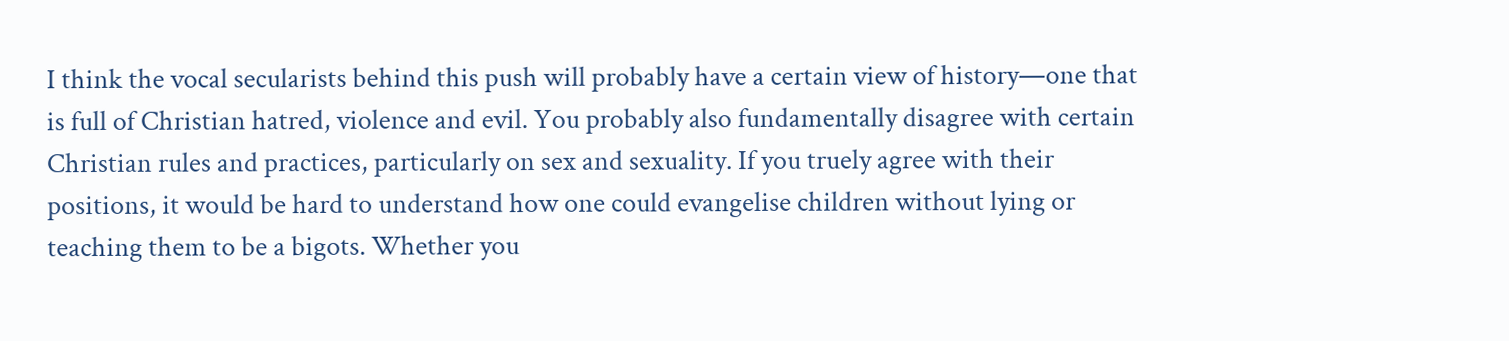I think the vocal secularists behind this push will probably have a certain view of history—one that is full of Christian hatred, violence and evil. You probably also fundamentally disagree with certain Christian rules and practices, particularly on sex and sexuality. If you truely agree with their positions, it would be hard to understand how one could evangelise children without lying or teaching them to be a bigots. Whether you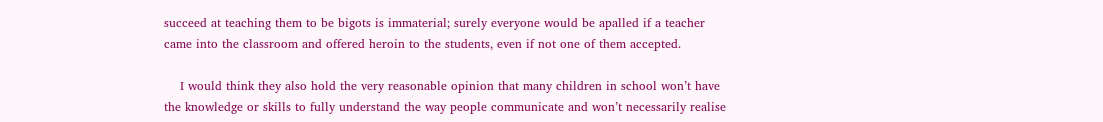succeed at teaching them to be bigots is immaterial; surely everyone would be apalled if a teacher came into the classroom and offered heroin to the students, even if not one of them accepted.

    I would think they also hold the very reasonable opinion that many children in school won’t have the knowledge or skills to fully understand the way people communicate and won’t necessarily realise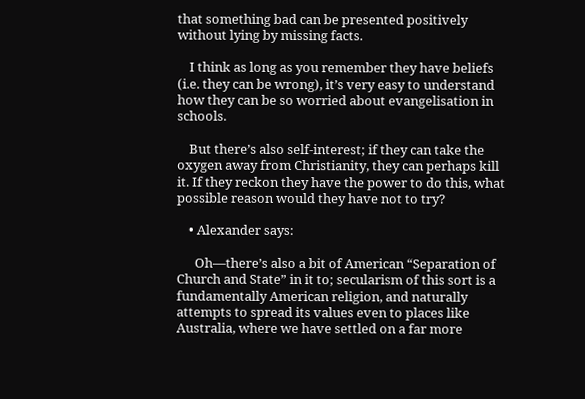that something bad can be presented positively without lying by missing facts.

    I think as long as you remember they have beliefs (i.e. they can be wrong), it’s very easy to understand how they can be so worried about evangelisation in schools.

    But there’s also self-interest; if they can take the oxygen away from Christianity, they can perhaps kill it. If they reckon they have the power to do this, what possible reason would they have not to try?

    • Alexander says:

      Oh—there’s also a bit of American “Separation of Church and State” in it to; secularism of this sort is a fundamentally American religion, and naturally attempts to spread its values even to places like Australia, where we have settled on a far more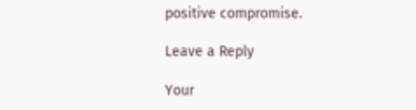positive compromise.

Leave a Reply

Your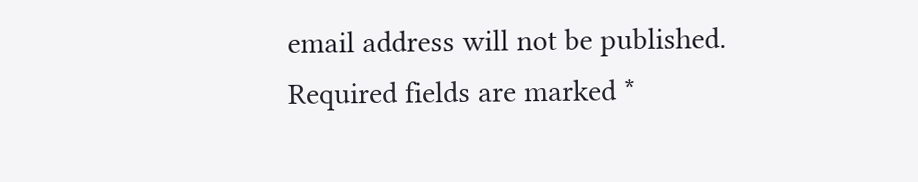email address will not be published. Required fields are marked *